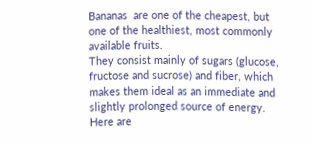Bananas  are one of the cheapest, but one of the healthiest, most commonly available fruits.
They consist mainly of sugars (glucose, fructose and sucrose) and fiber, which makes them ideal as an immediate and slightly prolonged source of energy. Here are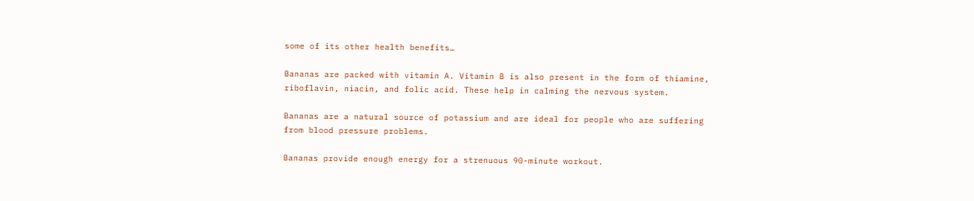some of its other health benefits…

Bananas are packed with vitamin A. Vitamin B is also present in the form of thiamine, riboflavin, niacin, and folic acid. These help in calming the nervous system.

Bananas are a natural source of potassium and are ideal for people who are suffering from blood pressure problems.

Bananas provide enough energy for a strenuous 90-minute workout.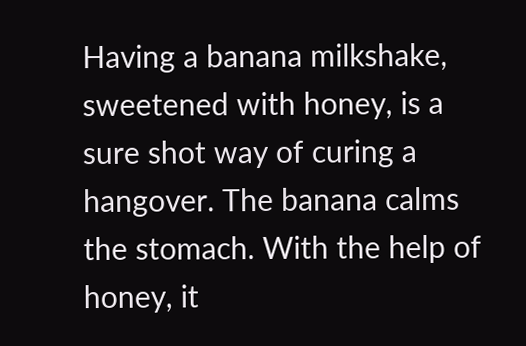Having a banana milkshake, sweetened with honey, is a sure shot way of curing a hangover. The banana calms the stomach. With the help of honey, it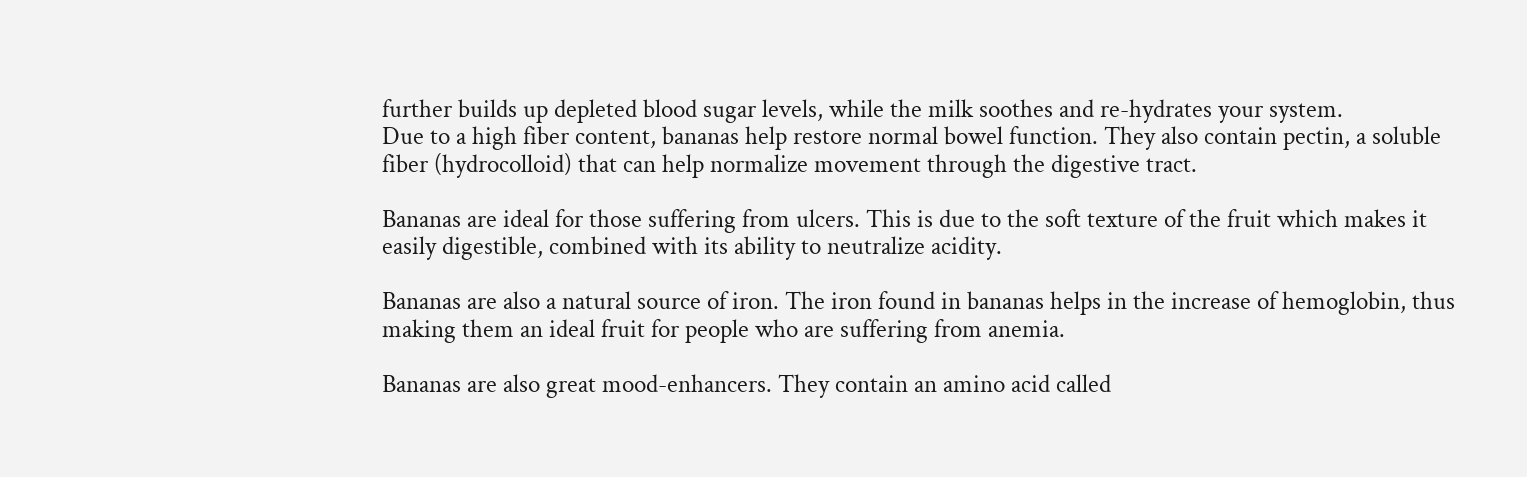further builds up depleted blood sugar levels, while the milk soothes and re-hydrates your system.
Due to a high fiber content, bananas help restore normal bowel function. They also contain pectin, a soluble fiber (hydrocolloid) that can help normalize movement through the digestive tract.

Bananas are ideal for those suffering from ulcers. This is due to the soft texture of the fruit which makes it easily digestible, combined with its ability to neutralize acidity.

Bananas are also a natural source of iron. The iron found in bananas helps in the increase of hemoglobin, thus making them an ideal fruit for people who are suffering from anemia.

Bananas are also great mood-enhancers. They contain an amino acid called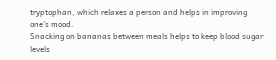tryptophan, which relaxes a person and helps in improving one’s mood.
Snacking on bananas between meals helps to keep blood sugar levels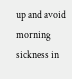up and avoid morning sickness in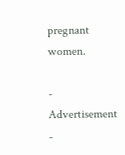pregnant women.

- Advertisement -